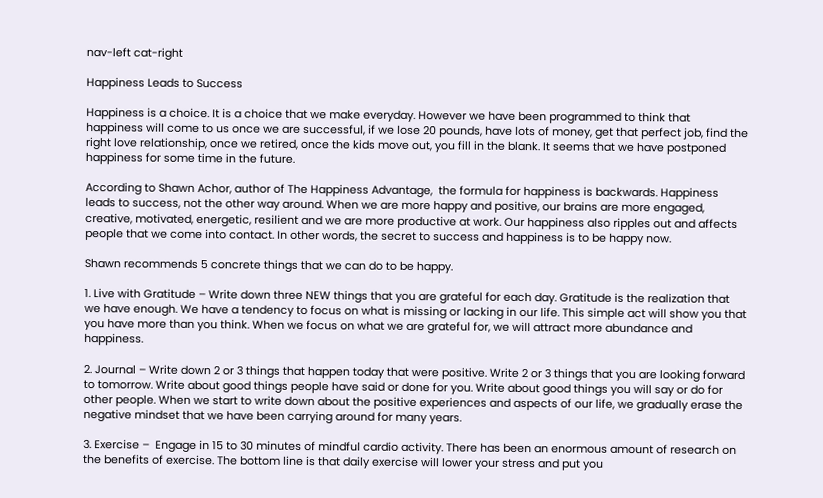nav-left cat-right

Happiness Leads to Success

Happiness is a choice. It is a choice that we make everyday. However we have been programmed to think that happiness will come to us once we are successful, if we lose 20 pounds, have lots of money, get that perfect job, find the right love relationship, once we retired, once the kids move out, you fill in the blank. It seems that we have postponed happiness for some time in the future.

According to Shawn Achor, author of The Happiness Advantage,  the formula for happiness is backwards. Happiness leads to success, not the other way around. When we are more happy and positive, our brains are more engaged, creative, motivated, energetic, resilient and we are more productive at work. Our happiness also ripples out and affects people that we come into contact. In other words, the secret to success and happiness is to be happy now.

Shawn recommends 5 concrete things that we can do to be happy.

1. Live with Gratitude – Write down three NEW things that you are grateful for each day. Gratitude is the realization that we have enough. We have a tendency to focus on what is missing or lacking in our life. This simple act will show you that you have more than you think. When we focus on what we are grateful for, we will attract more abundance and happiness.

2. Journal – Write down 2 or 3 things that happen today that were positive. Write 2 or 3 things that you are looking forward to tomorrow. Write about good things people have said or done for you. Write about good things you will say or do for other people. When we start to write down about the positive experiences and aspects of our life, we gradually erase the negative mindset that we have been carrying around for many years.

3. Exercise –  Engage in 15 to 30 minutes of mindful cardio activity. There has been an enormous amount of research on the benefits of exercise. The bottom line is that daily exercise will lower your stress and put you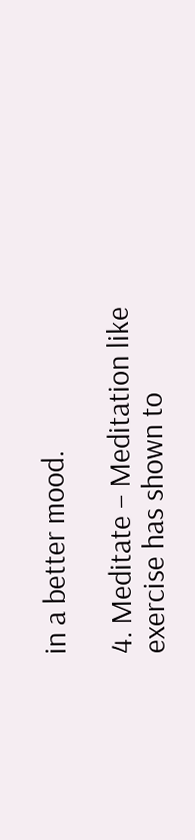in a better mood.

4. Meditate – Meditation like exercise has shown to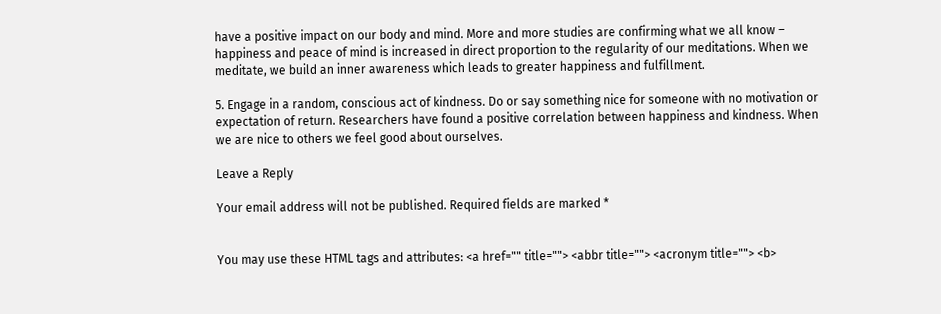have a positive impact on our body and mind. More and more studies are confirming what we all know – happiness and peace of mind is increased in direct proportion to the regularity of our meditations. When we meditate, we build an inner awareness which leads to greater happiness and fulfillment.

5. Engage in a random, conscious act of kindness. Do or say something nice for someone with no motivation or expectation of return. Researchers have found a positive correlation between happiness and kindness. When we are nice to others we feel good about ourselves.

Leave a Reply

Your email address will not be published. Required fields are marked *


You may use these HTML tags and attributes: <a href="" title=""> <abbr title=""> <acronym title=""> <b>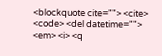<blockquote cite=""> <cite> <code> <del datetime=""> <em> <i> <q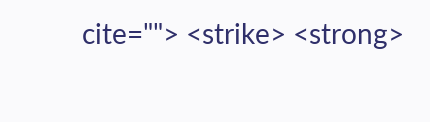cite=""> <strike> <strong>